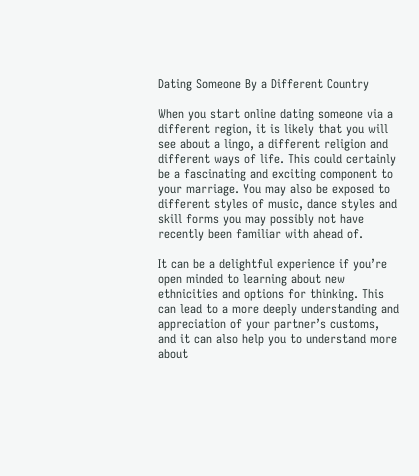Dating Someone By a Different Country

When you start online dating someone via a different region, it is likely that you will see about a lingo, a different religion and different ways of life. This could certainly be a fascinating and exciting component to your marriage. You may also be exposed to different styles of music, dance styles and skill forms you may possibly not have recently been familiar with ahead of.

It can be a delightful experience if you’re open minded to learning about new ethnicities and options for thinking. This can lead to a more deeply understanding and appreciation of your partner’s customs, and it can also help you to understand more about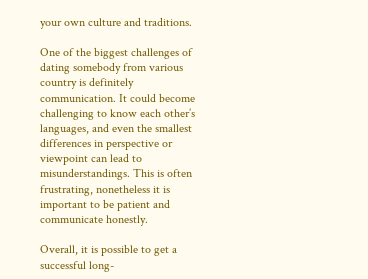your own culture and traditions.

One of the biggest challenges of dating somebody from various country is definitely communication. It could become challenging to know each other’s languages, and even the smallest differences in perspective or viewpoint can lead to misunderstandings. This is often frustrating, nonetheless it is important to be patient and communicate honestly.

Overall, it is possible to get a successful long-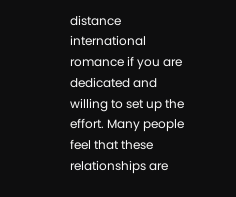distance international romance if you are dedicated and willing to set up the effort. Many people feel that these relationships are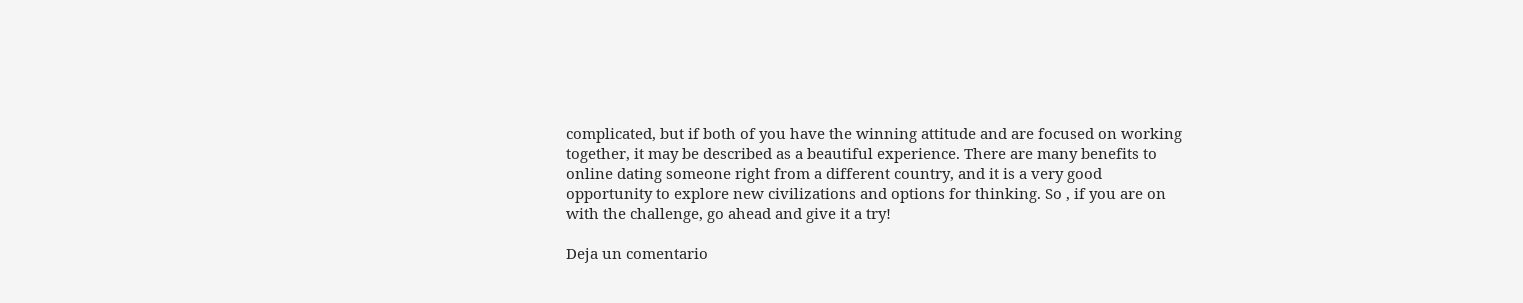complicated, but if both of you have the winning attitude and are focused on working together, it may be described as a beautiful experience. There are many benefits to online dating someone right from a different country, and it is a very good opportunity to explore new civilizations and options for thinking. So , if you are on with the challenge, go ahead and give it a try!

Deja un comentario